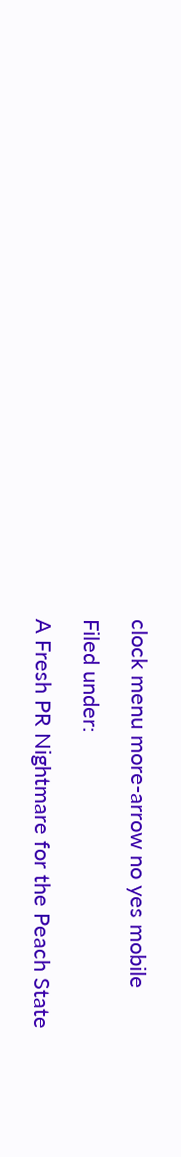clock menu more-arrow no yes mobile

Filed under:

A Fresh PR Nightmare for the Peach State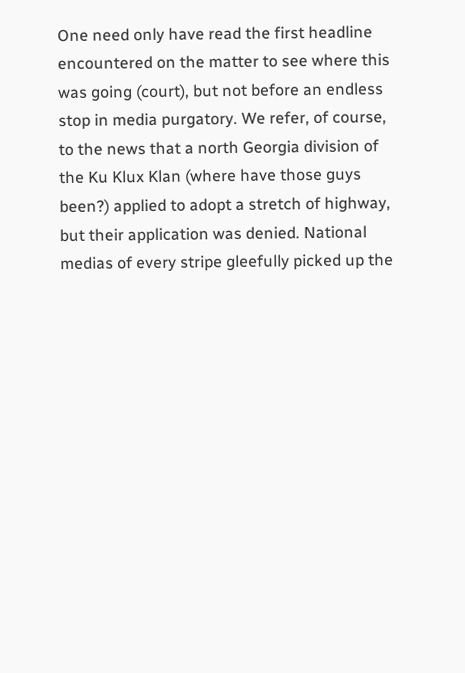One need only have read the first headline encountered on the matter to see where this was going (court), but not before an endless stop in media purgatory. We refer, of course, to the news that a north Georgia division of the Ku Klux Klan (where have those guys been?) applied to adopt a stretch of highway, but their application was denied. National medias of every stripe gleefully picked up the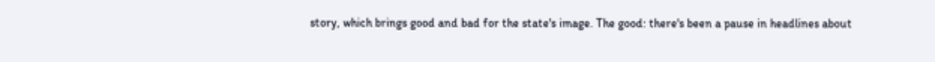story, which brings good and bad for the state's image. The good: there's been a pause in headlines about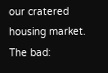our cratered housing market. The bad: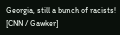Georgia, still a bunch of racists! [CNN / Gawker]